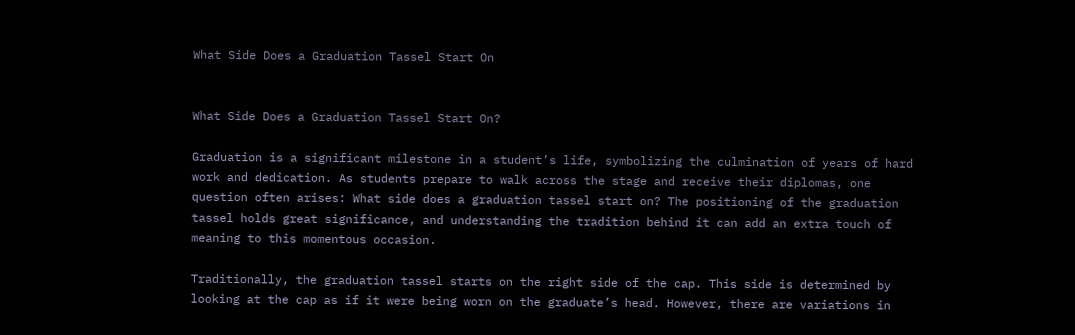What Side Does a Graduation Tassel Start On


What Side Does a Graduation Tassel Start On?

Graduation is a significant milestone in a student’s life, symbolizing the culmination of years of hard work and dedication. As students prepare to walk across the stage and receive their diplomas, one question often arises: What side does a graduation tassel start on? The positioning of the graduation tassel holds great significance, and understanding the tradition behind it can add an extra touch of meaning to this momentous occasion.

Traditionally, the graduation tassel starts on the right side of the cap. This side is determined by looking at the cap as if it were being worn on the graduate’s head. However, there are variations in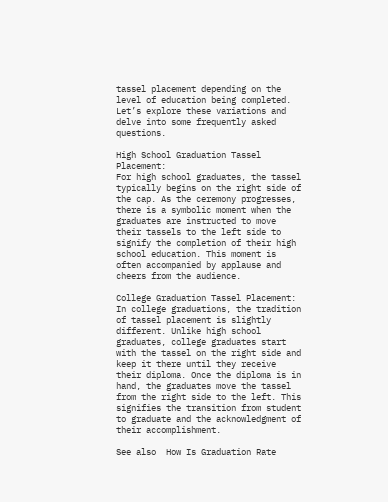tassel placement depending on the level of education being completed. Let’s explore these variations and delve into some frequently asked questions.

High School Graduation Tassel Placement:
For high school graduates, the tassel typically begins on the right side of the cap. As the ceremony progresses, there is a symbolic moment when the graduates are instructed to move their tassels to the left side to signify the completion of their high school education. This moment is often accompanied by applause and cheers from the audience.

College Graduation Tassel Placement:
In college graduations, the tradition of tassel placement is slightly different. Unlike high school graduates, college graduates start with the tassel on the right side and keep it there until they receive their diploma. Once the diploma is in hand, the graduates move the tassel from the right side to the left. This signifies the transition from student to graduate and the acknowledgment of their accomplishment.

See also  How Is Graduation Rate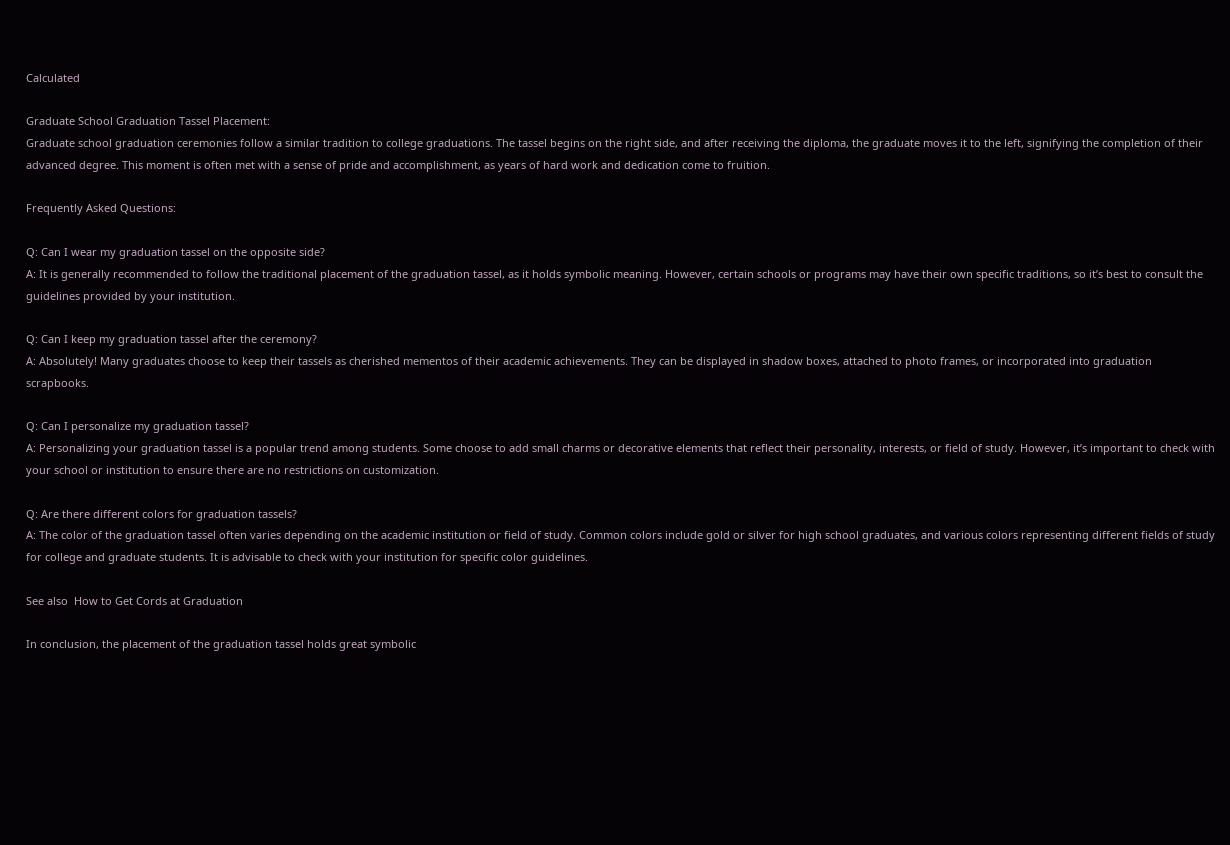Calculated

Graduate School Graduation Tassel Placement:
Graduate school graduation ceremonies follow a similar tradition to college graduations. The tassel begins on the right side, and after receiving the diploma, the graduate moves it to the left, signifying the completion of their advanced degree. This moment is often met with a sense of pride and accomplishment, as years of hard work and dedication come to fruition.

Frequently Asked Questions:

Q: Can I wear my graduation tassel on the opposite side?
A: It is generally recommended to follow the traditional placement of the graduation tassel, as it holds symbolic meaning. However, certain schools or programs may have their own specific traditions, so it’s best to consult the guidelines provided by your institution.

Q: Can I keep my graduation tassel after the ceremony?
A: Absolutely! Many graduates choose to keep their tassels as cherished mementos of their academic achievements. They can be displayed in shadow boxes, attached to photo frames, or incorporated into graduation scrapbooks.

Q: Can I personalize my graduation tassel?
A: Personalizing your graduation tassel is a popular trend among students. Some choose to add small charms or decorative elements that reflect their personality, interests, or field of study. However, it’s important to check with your school or institution to ensure there are no restrictions on customization.

Q: Are there different colors for graduation tassels?
A: The color of the graduation tassel often varies depending on the academic institution or field of study. Common colors include gold or silver for high school graduates, and various colors representing different fields of study for college and graduate students. It is advisable to check with your institution for specific color guidelines.

See also  How to Get Cords at Graduation

In conclusion, the placement of the graduation tassel holds great symbolic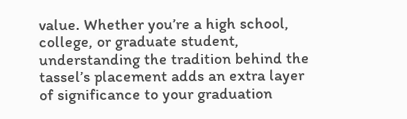value. Whether you’re a high school, college, or graduate student, understanding the tradition behind the tassel’s placement adds an extra layer of significance to your graduation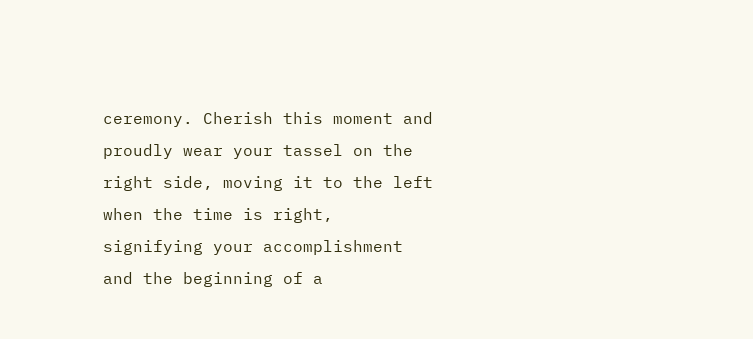ceremony. Cherish this moment and proudly wear your tassel on the right side, moving it to the left when the time is right, signifying your accomplishment and the beginning of a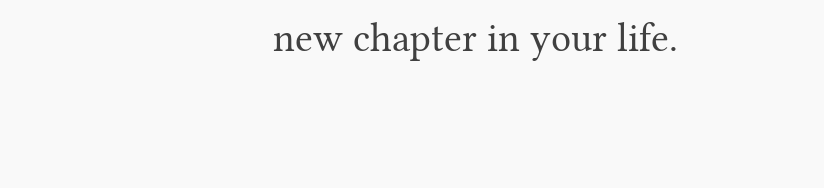new chapter in your life.